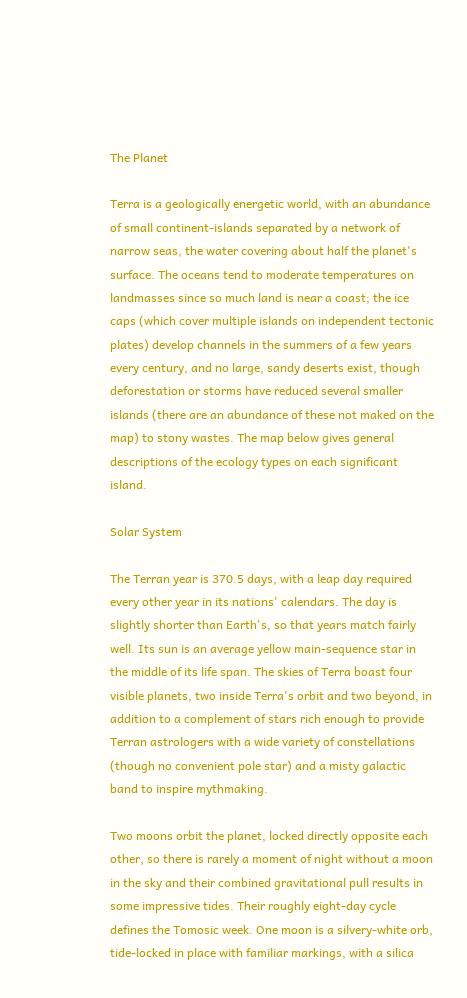The Planet

Terra is a geologically energetic world, with an abundance of small continent-islands separated by a network of narrow seas, the water covering about half the planet's surface. The oceans tend to moderate temperatures on landmasses since so much land is near a coast; the ice caps (which cover multiple islands on independent tectonic plates) develop channels in the summers of a few years every century, and no large, sandy deserts exist, though deforestation or storms have reduced several smaller islands (there are an abundance of these not maked on the map) to stony wastes. The map below gives general descriptions of the ecology types on each significant island.

Solar System

The Terran year is 370.5 days, with a leap day required every other year in its nations' calendars. The day is slightly shorter than Earth's, so that years match fairly well. Its sun is an average yellow main-sequence star in the middle of its life span. The skies of Terra boast four visible planets, two inside Terra's orbit and two beyond, in addition to a complement of stars rich enough to provide Terran astrologers with a wide variety of constellations (though no convenient pole star) and a misty galactic band to inspire mythmaking.

Two moons orbit the planet, locked directly opposite each other, so there is rarely a moment of night without a moon in the sky and their combined gravitational pull results in some impressive tides. Their roughly eight-day cycle defines the Tomosic week. One moon is a silvery-white orb, tide-locked in place with familiar markings, with a silica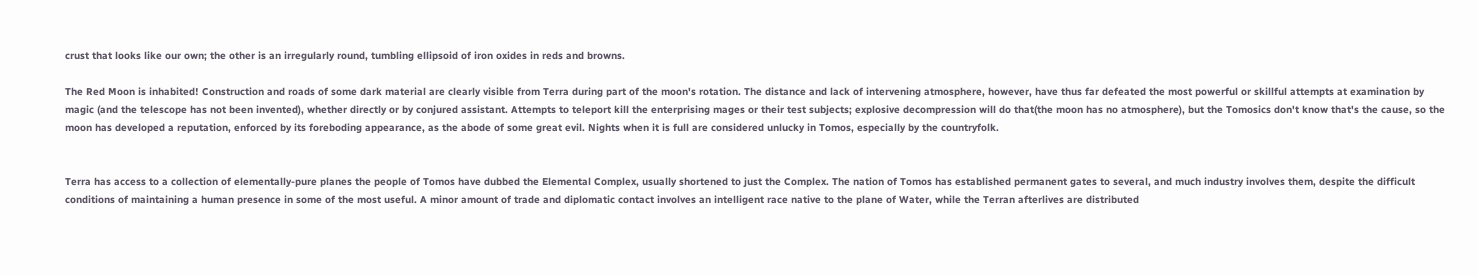crust that looks like our own; the other is an irregularly round, tumbling ellipsoid of iron oxides in reds and browns.

The Red Moon is inhabited! Construction and roads of some dark material are clearly visible from Terra during part of the moon's rotation. The distance and lack of intervening atmosphere, however, have thus far defeated the most powerful or skillful attempts at examination by magic (and the telescope has not been invented), whether directly or by conjured assistant. Attempts to teleport kill the enterprising mages or their test subjects; explosive decompression will do that(the moon has no atmosphere), but the Tomosics don't know that's the cause, so the moon has developed a reputation, enforced by its foreboding appearance, as the abode of some great evil. Nights when it is full are considered unlucky in Tomos, especially by the countryfolk.


Terra has access to a collection of elementally-pure planes the people of Tomos have dubbed the Elemental Complex, usually shortened to just the Complex. The nation of Tomos has established permanent gates to several, and much industry involves them, despite the difficult conditions of maintaining a human presence in some of the most useful. A minor amount of trade and diplomatic contact involves an intelligent race native to the plane of Water, while the Terran afterlives are distributed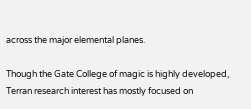across the major elemental planes.

Though the Gate College of magic is highly developed, Terran research interest has mostly focused on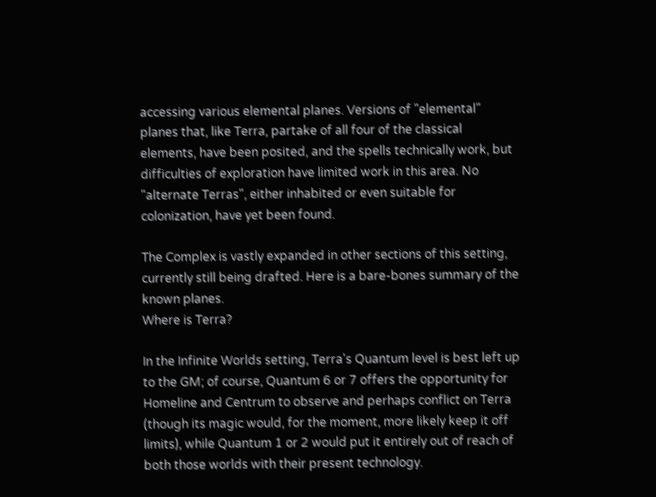accessing various elemental planes. Versions of "elemental" planes that, like Terra, partake of all four of the classical elements, have been posited, and the spells technically work, but difficulties of exploration have limited work in this area. No "alternate Terras", either inhabited or even suitable for colonization, have yet been found.

The Complex is vastly expanded in other sections of this setting, currently still being drafted. Here is a bare-bones summary of the known planes.
Where is Terra?

In the Infinite Worlds setting, Terra's Quantum level is best left up to the GM; of course, Quantum 6 or 7 offers the opportunity for Homeline and Centrum to observe and perhaps conflict on Terra (though its magic would, for the moment, more likely keep it off limits), while Quantum 1 or 2 would put it entirely out of reach of both those worlds with their present technology.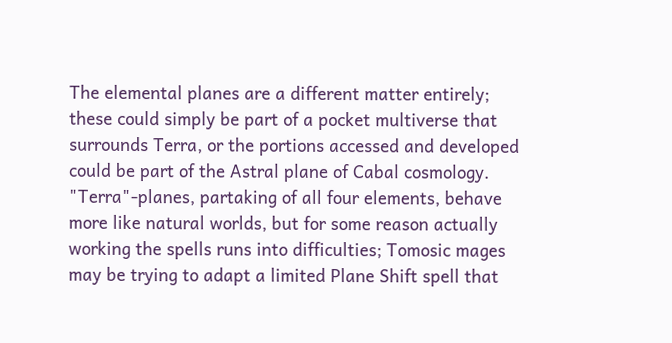The elemental planes are a different matter entirely; these could simply be part of a pocket multiverse that surrounds Terra, or the portions accessed and developed could be part of the Astral plane of Cabal cosmology. "Terra"-planes, partaking of all four elements, behave more like natural worlds, but for some reason actually working the spells runs into difficulties; Tomosic mages may be trying to adapt a limited Plane Shift spell that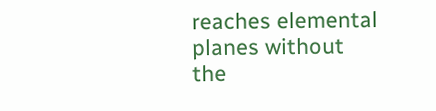reaches elemental planes without the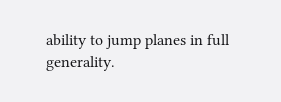ability to jump planes in full generality.